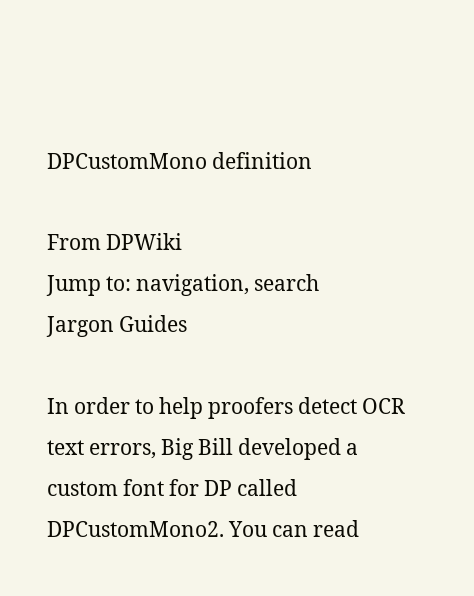DPCustomMono definition

From DPWiki
Jump to: navigation, search
Jargon Guides

In order to help proofers detect OCR text errors, Big Bill developed a custom font for DP called DPCustomMono2. You can read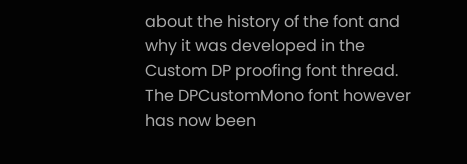about the history of the font and why it was developed in the Custom DP proofing font thread. The DPCustomMono font however has now been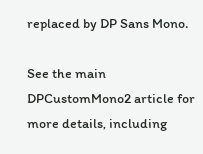replaced by DP Sans Mono.

See the main DPCustomMono2 article for more details, including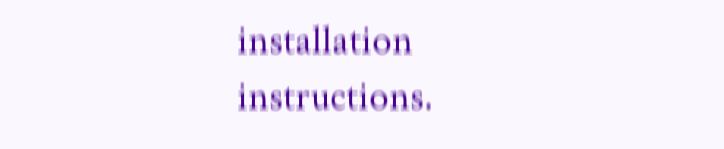installation instructions.